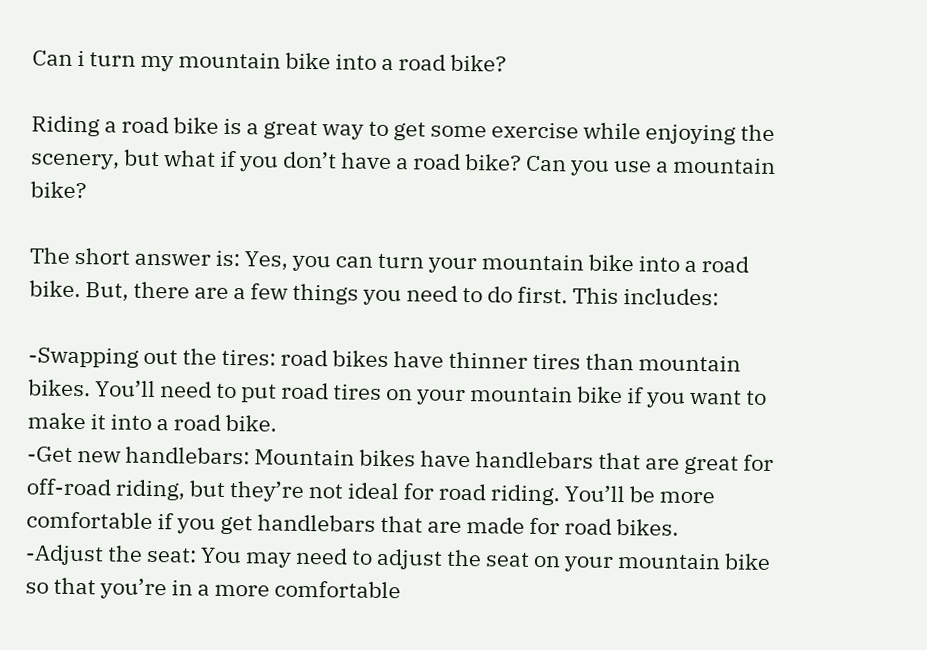Can i turn my mountain bike into a road bike?

Riding a road bike is a great way to get some exercise while enjoying the scenery, but what if you don’t have a road bike? Can you use a mountain bike?

The short answer is: Yes, you can turn your mountain bike into a road bike. But, there are a few things you need to do first. This includes:

-Swapping out the tires: road bikes have thinner tires than mountain bikes. You’ll need to put road tires on your mountain bike if you want to make it into a road bike.
-Get new handlebars: Mountain bikes have handlebars that are great for off-road riding, but they’re not ideal for road riding. You’ll be more comfortable if you get handlebars that are made for road bikes.
-Adjust the seat: You may need to adjust the seat on your mountain bike so that you’re in a more comfortable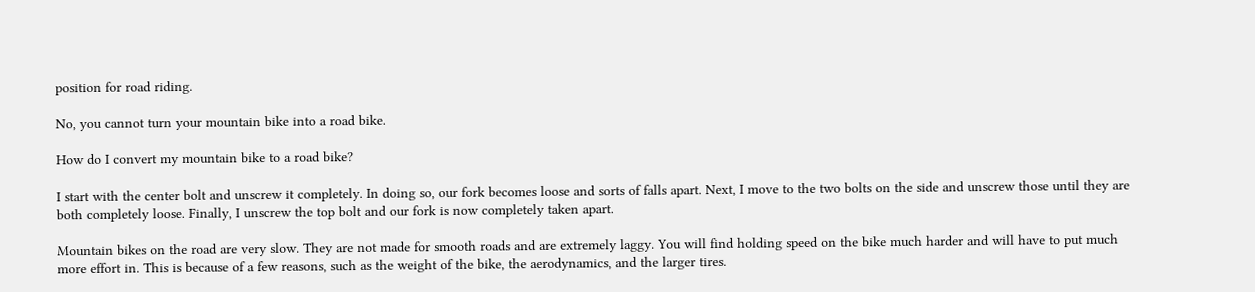position for road riding.

No, you cannot turn your mountain bike into a road bike.

How do I convert my mountain bike to a road bike?

I start with the center bolt and unscrew it completely. In doing so, our fork becomes loose and sorts of falls apart. Next, I move to the two bolts on the side and unscrew those until they are both completely loose. Finally, I unscrew the top bolt and our fork is now completely taken apart.

Mountain bikes on the road are very slow. They are not made for smooth roads and are extremely laggy. You will find holding speed on the bike much harder and will have to put much more effort in. This is because of a few reasons, such as the weight of the bike, the aerodynamics, and the larger tires.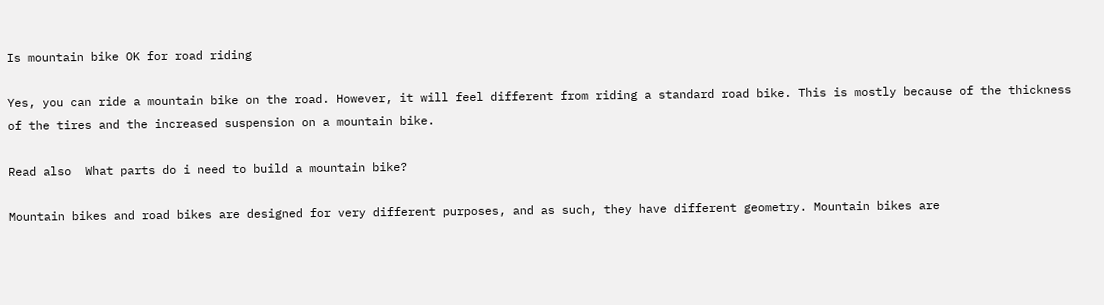Is mountain bike OK for road riding

Yes, you can ride a mountain bike on the road. However, it will feel different from riding a standard road bike. This is mostly because of the thickness of the tires and the increased suspension on a mountain bike.

Read also  What parts do i need to build a mountain bike?

Mountain bikes and road bikes are designed for very different purposes, and as such, they have different geometry. Mountain bikes are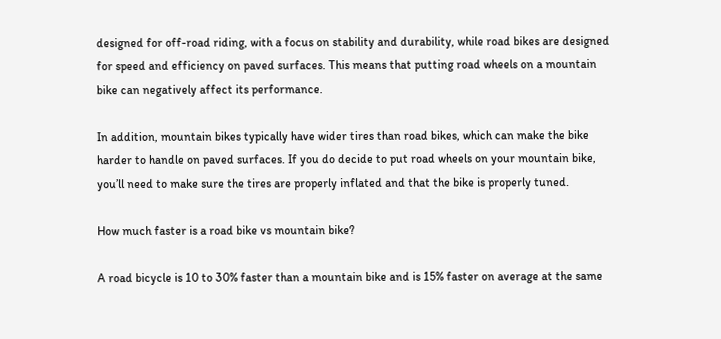designed for off-road riding, with a focus on stability and durability, while road bikes are designed for speed and efficiency on paved surfaces. This means that putting road wheels on a mountain bike can negatively affect its performance.

In addition, mountain bikes typically have wider tires than road bikes, which can make the bike harder to handle on paved surfaces. If you do decide to put road wheels on your mountain bike, you’ll need to make sure the tires are properly inflated and that the bike is properly tuned.

How much faster is a road bike vs mountain bike?

A road bicycle is 10 to 30% faster than a mountain bike and is 15% faster on average at the same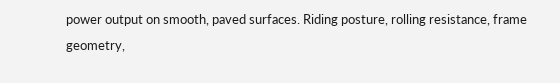power output on smooth, paved surfaces. Riding posture, rolling resistance, frame geometry,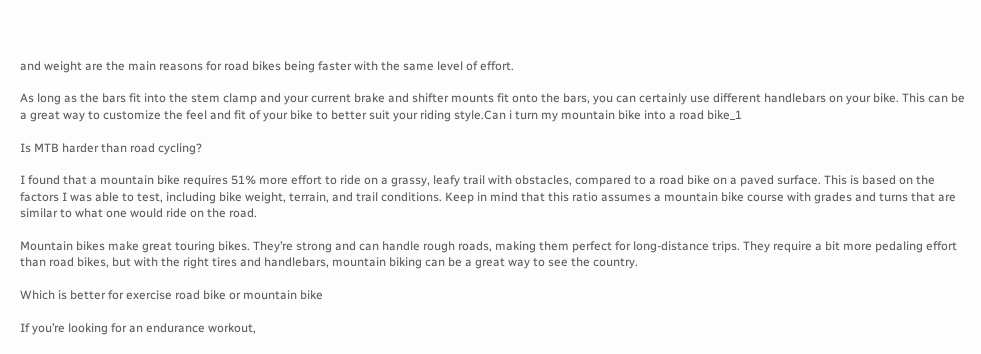and weight are the main reasons for road bikes being faster with the same level of effort.

As long as the bars fit into the stem clamp and your current brake and shifter mounts fit onto the bars, you can certainly use different handlebars on your bike. This can be a great way to customize the feel and fit of your bike to better suit your riding style.Can i turn my mountain bike into a road bike_1

Is MTB harder than road cycling?

I found that a mountain bike requires 51% more effort to ride on a grassy, leafy trail with obstacles, compared to a road bike on a paved surface. This is based on the factors I was able to test, including bike weight, terrain, and trail conditions. Keep in mind that this ratio assumes a mountain bike course with grades and turns that are similar to what one would ride on the road.

Mountain bikes make great touring bikes. They’re strong and can handle rough roads, making them perfect for long-distance trips. They require a bit more pedaling effort than road bikes, but with the right tires and handlebars, mountain biking can be a great way to see the country.

Which is better for exercise road bike or mountain bike

If you’re looking for an endurance workout,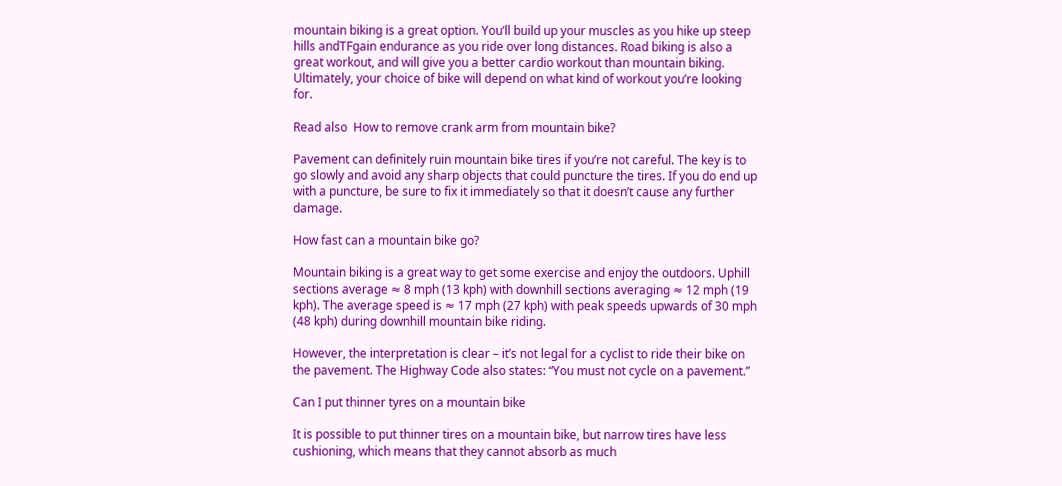mountain biking is a great option. You’ll build up your muscles as you hike up steep hills andTFgain endurance as you ride over long distances. Road biking is also a great workout, and will give you a better cardio workout than mountain biking. Ultimately, your choice of bike will depend on what kind of workout you’re looking for.

Read also  How to remove crank arm from mountain bike?

Pavement can definitely ruin mountain bike tires if you’re not careful. The key is to go slowly and avoid any sharp objects that could puncture the tires. If you do end up with a puncture, be sure to fix it immediately so that it doesn’t cause any further damage.

How fast can a mountain bike go?

Mountain biking is a great way to get some exercise and enjoy the outdoors. Uphill sections average ≈ 8 mph (13 kph) with downhill sections averaging ≈ 12 mph (19 kph). The average speed is ≈ 17 mph (27 kph) with peak speeds upwards of 30 mph (48 kph) during downhill mountain bike riding.

However, the interpretation is clear – it’s not legal for a cyclist to ride their bike on the pavement. The Highway Code also states: “You must not cycle on a pavement.”

Can I put thinner tyres on a mountain bike

It is possible to put thinner tires on a mountain bike, but narrow tires have less cushioning, which means that they cannot absorb as much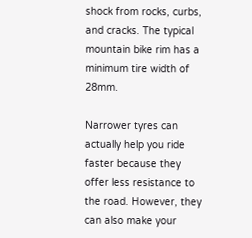shock from rocks, curbs, and cracks. The typical mountain bike rim has a minimum tire width of 28mm.

Narrower tyres can actually help you ride faster because they offer less resistance to the road. However, they can also make your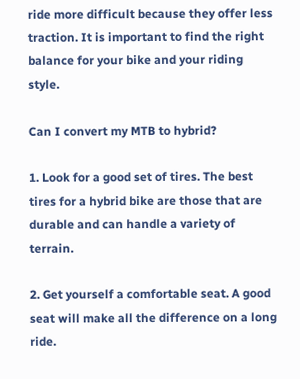ride more difficult because they offer less traction. It is important to find the right balance for your bike and your riding style.

Can I convert my MTB to hybrid?

1. Look for a good set of tires. The best tires for a hybrid bike are those that are durable and can handle a variety of terrain.

2. Get yourself a comfortable seat. A good seat will make all the difference on a long ride.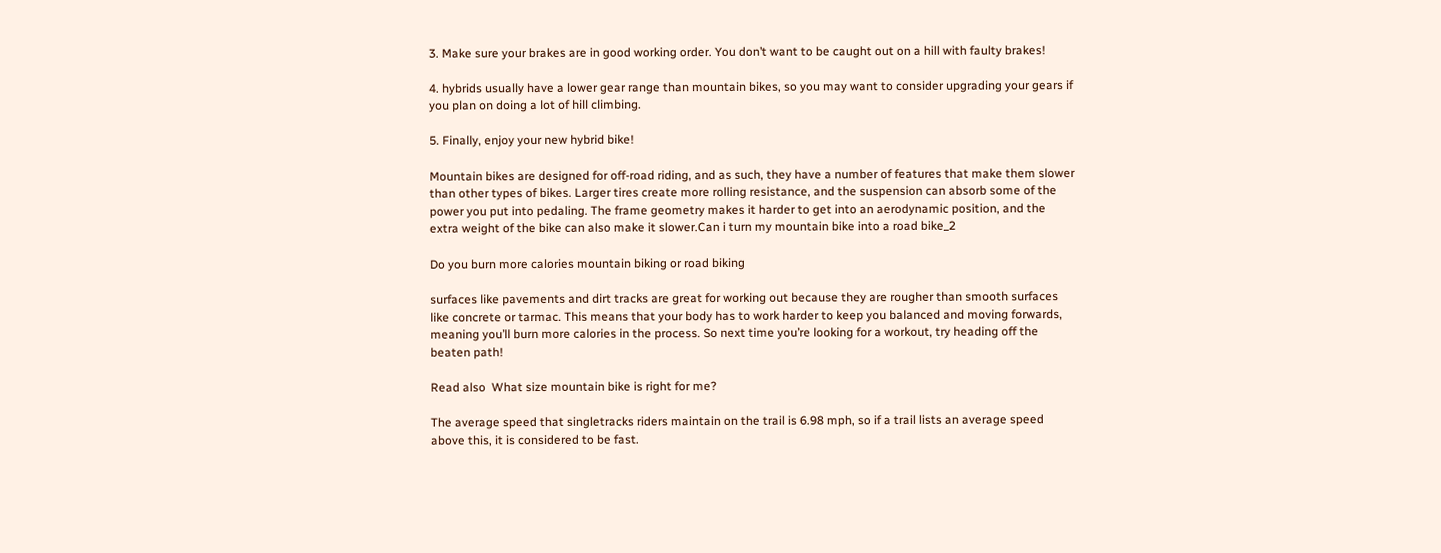3. Make sure your brakes are in good working order. You don’t want to be caught out on a hill with faulty brakes!

4. hybrids usually have a lower gear range than mountain bikes, so you may want to consider upgrading your gears if you plan on doing a lot of hill climbing.

5. Finally, enjoy your new hybrid bike!

Mountain bikes are designed for off-road riding, and as such, they have a number of features that make them slower than other types of bikes. Larger tires create more rolling resistance, and the suspension can absorb some of the power you put into pedaling. The frame geometry makes it harder to get into an aerodynamic position, and the extra weight of the bike can also make it slower.Can i turn my mountain bike into a road bike_2

Do you burn more calories mountain biking or road biking

surfaces like pavements and dirt tracks are great for working out because they are rougher than smooth surfaces like concrete or tarmac. This means that your body has to work harder to keep you balanced and moving forwards, meaning you’ll burn more calories in the process. So next time you’re looking for a workout, try heading off the beaten path!

Read also  What size mountain bike is right for me?

The average speed that singletracks riders maintain on the trail is 6.98 mph, so if a trail lists an average speed above this, it is considered to be fast.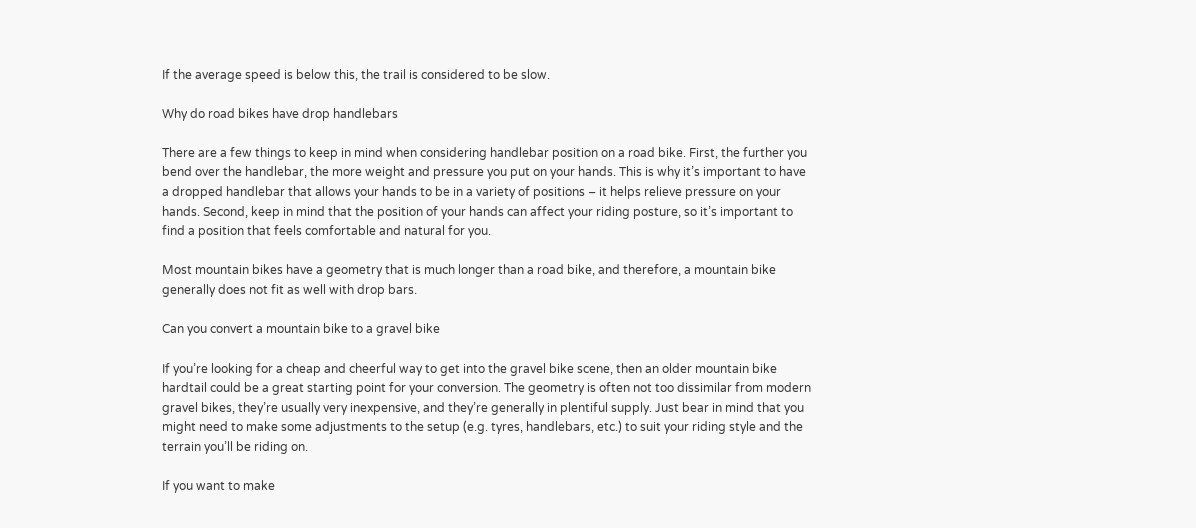If the average speed is below this, the trail is considered to be slow.

Why do road bikes have drop handlebars

There are a few things to keep in mind when considering handlebar position on a road bike. First, the further you bend over the handlebar, the more weight and pressure you put on your hands. This is why it’s important to have a dropped handlebar that allows your hands to be in a variety of positions – it helps relieve pressure on your hands. Second, keep in mind that the position of your hands can affect your riding posture, so it’s important to find a position that feels comfortable and natural for you.

Most mountain bikes have a geometry that is much longer than a road bike, and therefore, a mountain bike generally does not fit as well with drop bars.

Can you convert a mountain bike to a gravel bike

If you’re looking for a cheap and cheerful way to get into the gravel bike scene, then an older mountain bike hardtail could be a great starting point for your conversion. The geometry is often not too dissimilar from modern gravel bikes, they’re usually very inexpensive, and they’re generally in plentiful supply. Just bear in mind that you might need to make some adjustments to the setup (e.g. tyres, handlebars, etc.) to suit your riding style and the terrain you’ll be riding on.

If you want to make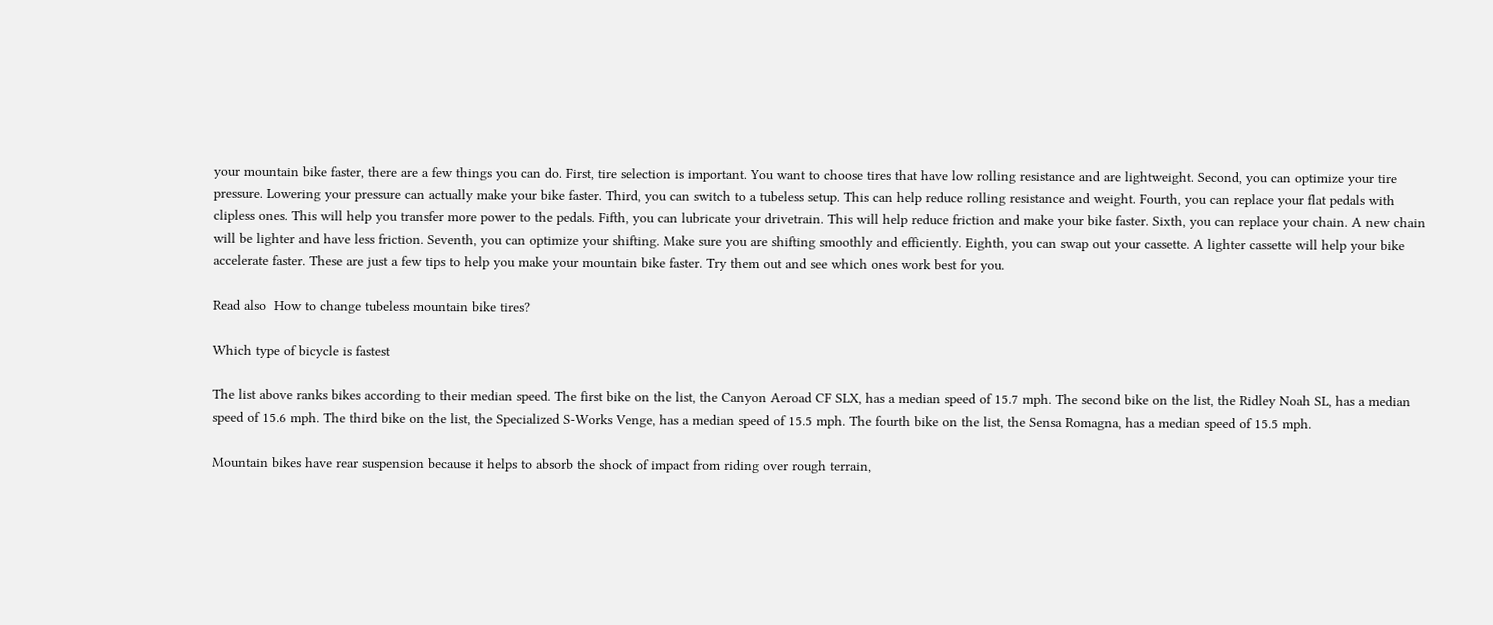your mountain bike faster, there are a few things you can do. First, tire selection is important. You want to choose tires that have low rolling resistance and are lightweight. Second, you can optimize your tire pressure. Lowering your pressure can actually make your bike faster. Third, you can switch to a tubeless setup. This can help reduce rolling resistance and weight. Fourth, you can replace your flat pedals with clipless ones. This will help you transfer more power to the pedals. Fifth, you can lubricate your drivetrain. This will help reduce friction and make your bike faster. Sixth, you can replace your chain. A new chain will be lighter and have less friction. Seventh, you can optimize your shifting. Make sure you are shifting smoothly and efficiently. Eighth, you can swap out your cassette. A lighter cassette will help your bike accelerate faster. These are just a few tips to help you make your mountain bike faster. Try them out and see which ones work best for you.

Read also  How to change tubeless mountain bike tires?

Which type of bicycle is fastest

The list above ranks bikes according to their median speed. The first bike on the list, the Canyon Aeroad CF SLX, has a median speed of 15.7 mph. The second bike on the list, the Ridley Noah SL, has a median speed of 15.6 mph. The third bike on the list, the Specialized S-Works Venge, has a median speed of 15.5 mph. The fourth bike on the list, the Sensa Romagna, has a median speed of 15.5 mph.

Mountain bikes have rear suspension because it helps to absorb the shock of impact from riding over rough terrain,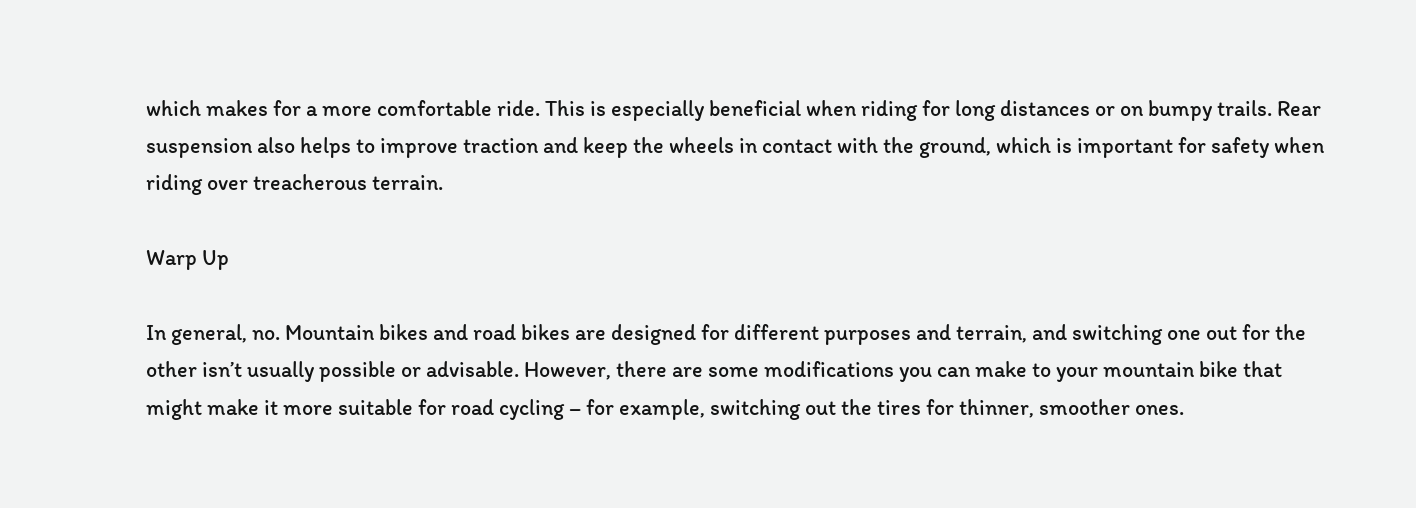which makes for a more comfortable ride. This is especially beneficial when riding for long distances or on bumpy trails. Rear suspension also helps to improve traction and keep the wheels in contact with the ground, which is important for safety when riding over treacherous terrain.

Warp Up

In general, no. Mountain bikes and road bikes are designed for different purposes and terrain, and switching one out for the other isn’t usually possible or advisable. However, there are some modifications you can make to your mountain bike that might make it more suitable for road cycling – for example, switching out the tires for thinner, smoother ones.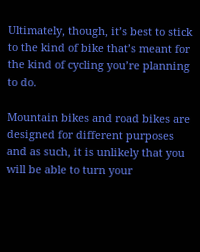Ultimately, though, it’s best to stick to the kind of bike that’s meant for the kind of cycling you’re planning to do.

Mountain bikes and road bikes are designed for different purposes and as such, it is unlikely that you will be able to turn your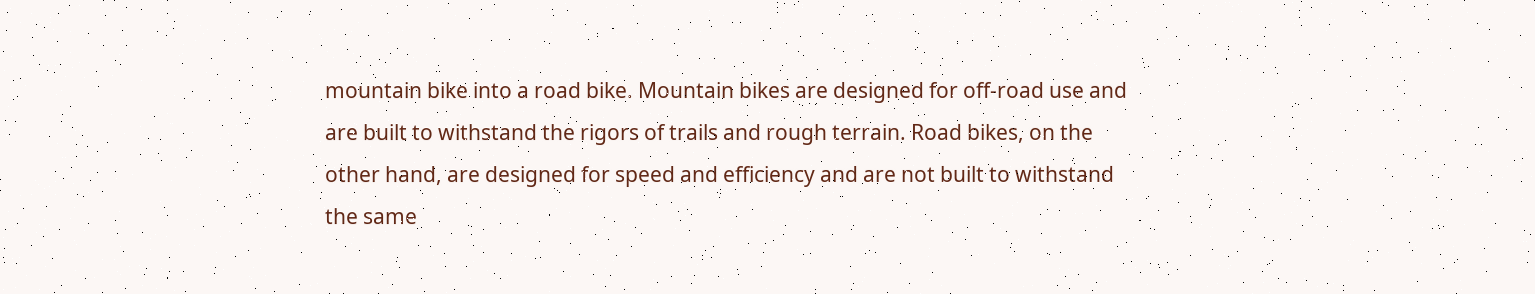mountain bike into a road bike. Mountain bikes are designed for off-road use and are built to withstand the rigors of trails and rough terrain. Road bikes, on the other hand, are designed for speed and efficiency and are not built to withstand the same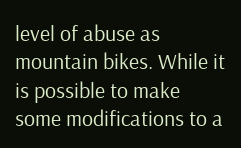level of abuse as mountain bikes. While it is possible to make some modifications to a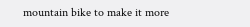mountain bike to make it more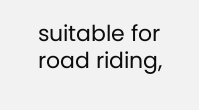suitable for road riding,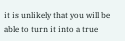it is unlikely that you will be able to turn it into a true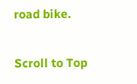road bike.

Scroll to Top